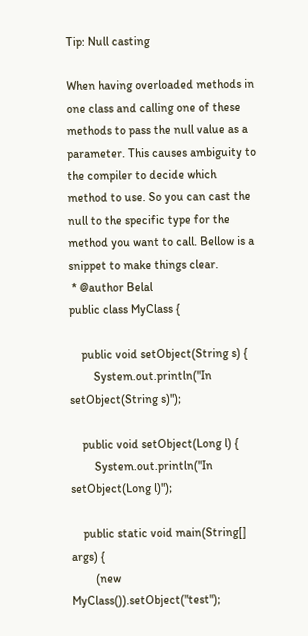Tip: Null casting

When having overloaded methods in one class and calling one of these methods to pass the null value as a parameter. This causes ambiguity to the compiler to decide which method to use. So you can cast the null to the specific type for the method you want to call. Bellow is a snippet to make things clear.
 * @author Belal
public class MyClass {

    public void setObject(String s) {
        System.out.println("In setObject(String s)");

    public void setObject(Long l) {
        System.out.println("In setObject(Long l)");

    public static void main(String[] args) {
        (new MyClass()).setObject("test");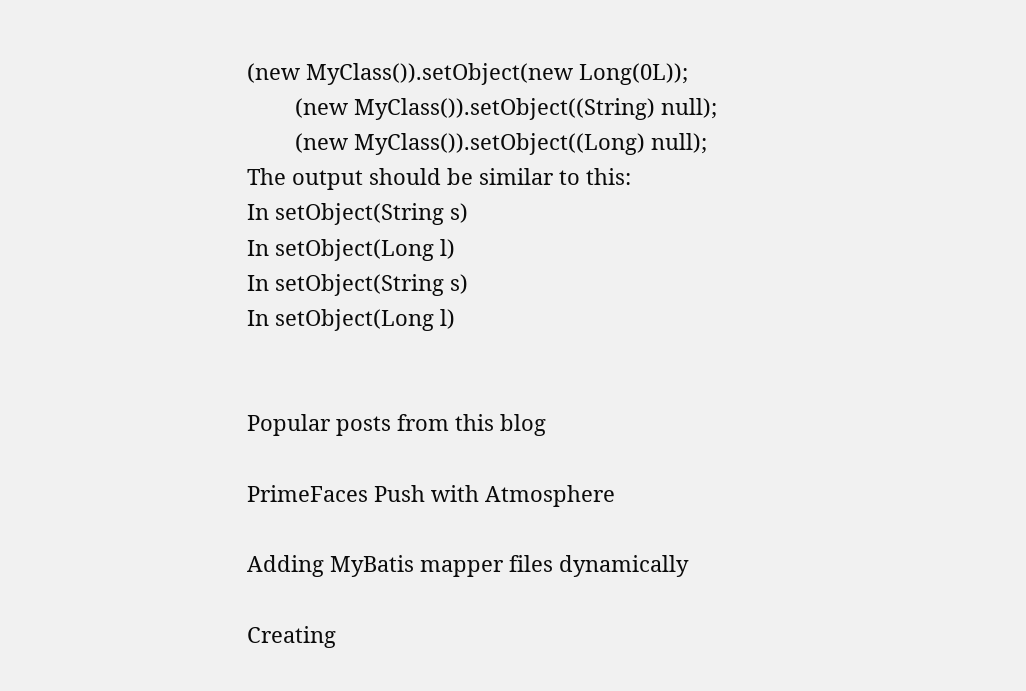(new MyClass()).setObject(new Long(0L));
        (new MyClass()).setObject((String) null);
        (new MyClass()).setObject((Long) null);
The output should be similar to this:
In setObject(String s)
In setObject(Long l)
In setObject(String s)
In setObject(Long l)


Popular posts from this blog

PrimeFaces Push with Atmosphere

Adding MyBatis mapper files dynamically

Creating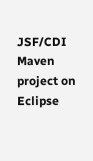JSF/CDI Maven project on Eclipse